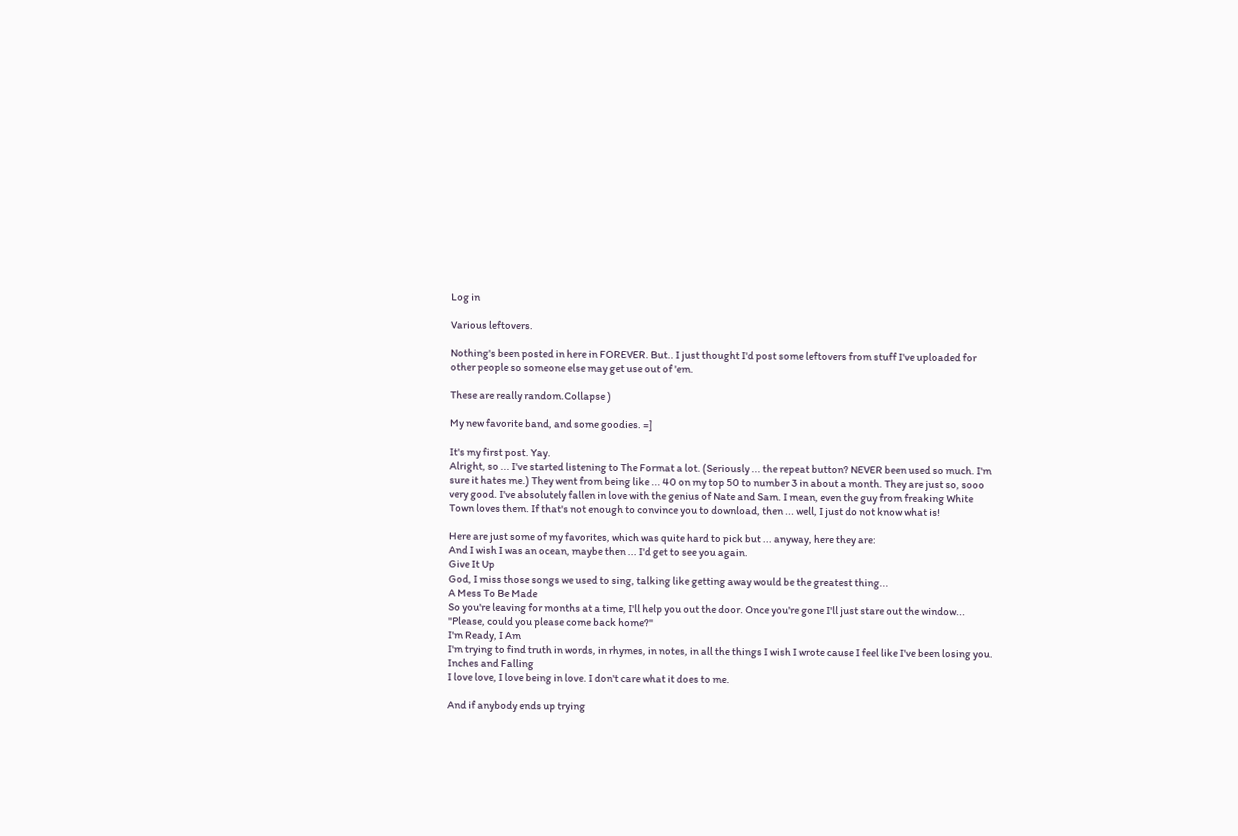Log in

Various leftovers.

Nothing's been posted in here in FOREVER. But.. I just thought I'd post some leftovers from stuff I've uploaded for other people so someone else may get use out of 'em.

These are really random.Collapse )

My new favorite band, and some goodies. =]

It's my first post. Yay.
Alright, so ... I've started listening to The Format a lot. (Seriously ... the repeat button? NEVER been used so much. I'm sure it hates me.) They went from being like ... 40 on my top 50 to number 3 in about a month. They are just so, sooo very good. I've absolutely fallen in love with the genius of Nate and Sam. I mean, even the guy from freaking White Town loves them. If that's not enough to convince you to download, then ... well, I just do not know what is!

Here are just some of my favorites, which was quite hard to pick but ... anyway, here they are:
And I wish I was an ocean, maybe then ... I'd get to see you again.
Give It Up
God, I miss those songs we used to sing, talking like getting away would be the greatest thing...
A Mess To Be Made
So you're leaving for months at a time, I'll help you out the door. Once you're gone I'll just stare out the window... "Please, could you please come back home?"
I'm Ready, I Am
I'm trying to find truth in words, in rhymes, in notes, in all the things I wish I wrote cause I feel like I've been losing you.
Inches and Falling
I love love, I love being in love. I don't care what it does to me.

And if anybody ends up trying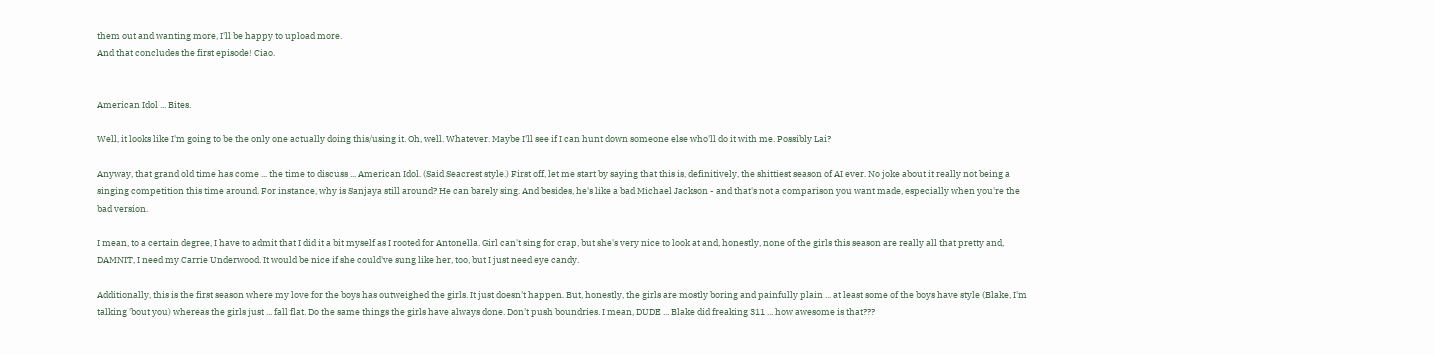them out and wanting more, I'll be happy to upload more.
And that concludes the first episode! Ciao.


American Idol ... Bites.

Well, it looks like I'm going to be the only one actually doing this/using it. Oh, well. Whatever. Maybe I'll see if I can hunt down someone else who'll do it with me. Possibly Lai?

Anyway, that grand old time has come ... the time to discuss ... American Idol. (Said Seacrest style.) First off, let me start by saying that this is, definitively, the shittiest season of AI ever. No joke about it really not being a singing competition this time around. For instance, why is Sanjaya still around? He can barely sing. And besides, he's like a bad Michael Jackson - and that's not a comparison you want made, especially when you're the bad version.

I mean, to a certain degree, I have to admit that I did it a bit myself as I rooted for Antonella. Girl can't sing for crap, but she's very nice to look at and, honestly, none of the girls this season are really all that pretty and, DAMNIT, I need my Carrie Underwood. It would be nice if she could've sung like her, too, but I just need eye candy.

Additionally, this is the first season where my love for the boys has outweighed the girls. It just doesn't happen. But, honestly, the girls are mostly boring and painfully plain ... at least some of the boys have style (Blake, I'm talking 'bout you) whereas the girls just ... fall flat. Do the same things the girls have always done. Don't push boundries. I mean, DUDE ... Blake did freaking 311 ... how awesome is that???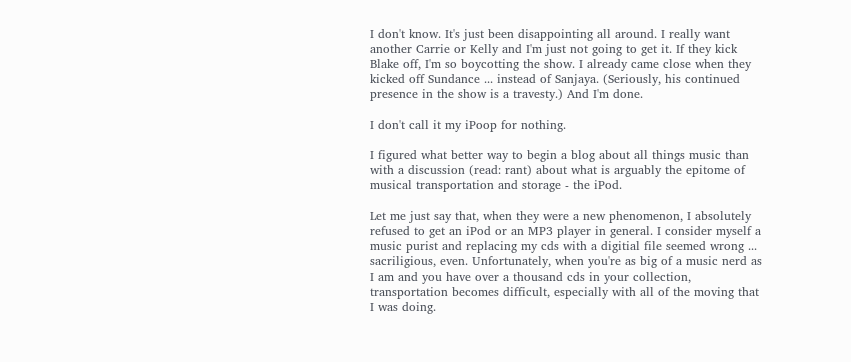I don't know. It's just been disappointing all around. I really want another Carrie or Kelly and I'm just not going to get it. If they kick Blake off, I'm so boycotting the show. I already came close when they kicked off Sundance ... instead of Sanjaya. (Seriously, his continued presence in the show is a travesty.) And I'm done.

I don't call it my iPoop for nothing.

I figured what better way to begin a blog about all things music than with a discussion (read: rant) about what is arguably the epitome of musical transportation and storage - the iPod.

Let me just say that, when they were a new phenomenon, I absolutely refused to get an iPod or an MP3 player in general. I consider myself a music purist and replacing my cds with a digitial file seemed wrong ... sacriligious, even. Unfortunately, when you're as big of a music nerd as I am and you have over a thousand cds in your collection, transportation becomes difficult, especially with all of the moving that I was doing.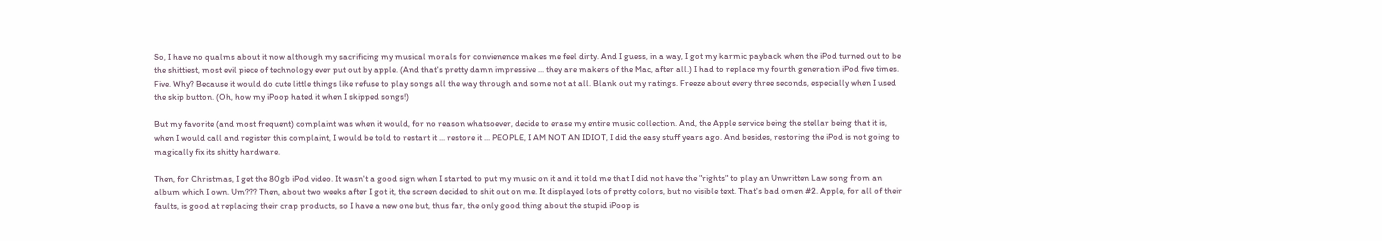So, I have no qualms about it now although my sacrificing my musical morals for convienence makes me feel dirty. And I guess, in a way, I got my karmic payback when the iPod turned out to be the shittiest, most evil piece of technology ever put out by apple. (And that's pretty damn impressive ... they are makers of the Mac, after all.) I had to replace my fourth generation iPod five times. Five. Why? Because it would do cute little things like refuse to play songs all the way through and some not at all. Blank out my ratings. Freeze about every three seconds, especially when I used the skip button. (Oh, how my iPoop hated it when I skipped songs!)

But my favorite (and most frequent) complaint was when it would, for no reason whatsoever, decide to erase my entire music collection. And, the Apple service being the stellar being that it is, when I would call and register this complaint, I would be told to restart it ... restore it ... PEOPLE, I AM NOT AN IDIOT, I did the easy stuff years ago. And besides, restoring the iPod is not going to magically fix its shitty hardware.

Then, for Christmas, I get the 80gb iPod video. It wasn't a good sign when I started to put my music on it and it told me that I did not have the "rights" to play an Unwritten Law song from an album which I own. Um??? Then, about two weeks after I got it, the screen decided to shit out on me. It displayed lots of pretty colors, but no visible text. That's bad omen #2. Apple, for all of their faults, is good at replacing their crap products, so I have a new one but, thus far, the only good thing about the stupid iPoop is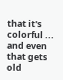that it's colorful ... and even that gets old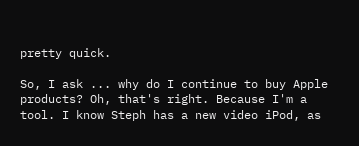pretty quick.

So, I ask ... why do I continue to buy Apple products? Oh, that's right. Because I'm a tool. I know Steph has a new video iPod, as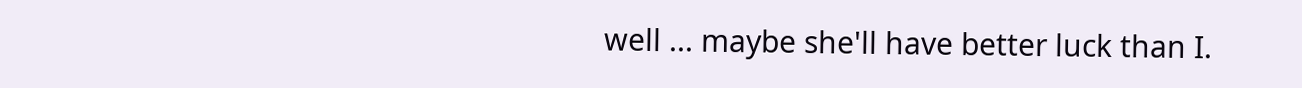well ... maybe she'll have better luck than I.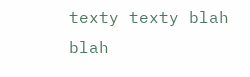texty texty blah blah